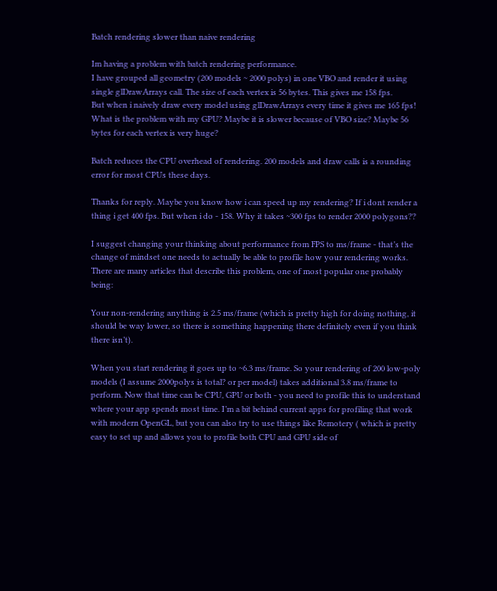Batch rendering slower than naive rendering

Im having a problem with batch rendering performance.
I have grouped all geometry (200 models ~ 2000 polys) in one VBO and render it using single glDrawArrays call. The size of each vertex is 56 bytes. This gives me 158 fps.
But when i naively draw every model using glDrawArrays every time it gives me 165 fps!
What is the problem with my GPU? Maybe it is slower because of VBO size? Maybe 56 bytes for each vertex is very huge?

Batch reduces the CPU overhead of rendering. 200 models and draw calls is a rounding error for most CPUs these days.

Thanks for reply. Maybe you know how i can speed up my rendering? If i dont render a thing i get 400 fps. But when i do - 158. Why it takes ~300 fps to render 2000 polygons??

I suggest changing your thinking about performance from FPS to ms/frame - that’s the change of mindset one needs to actually be able to profile how your rendering works. There are many articles that describe this problem, one of most popular one probably being:

Your non-rendering anything is 2.5 ms/frame (which is pretty high for doing nothing, it should be way lower, so there is something happening there definitely even if you think there isn’t).

When you start rendering it goes up to ~6.3 ms/frame. So your rendering of 200 low-poly models (I assume 2000polys is total? or per model) takes additional 3.8 ms/frame to perform. Now that time can be CPU, GPU or both - you need to profile this to understand where your app spends most time. I’m a bit behind current apps for profiling that work with modern OpenGL, but you can also try to use things like Remotery ( which is pretty easy to set up and allows you to profile both CPU and GPU side of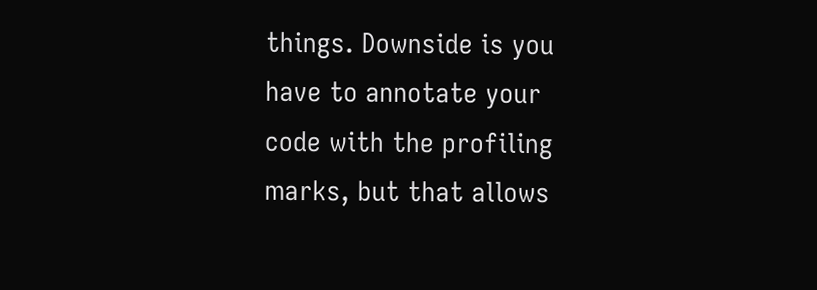things. Downside is you have to annotate your code with the profiling marks, but that allows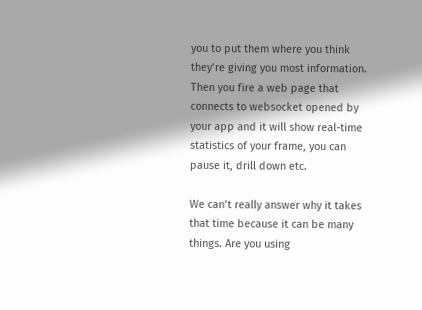you to put them where you think they’re giving you most information. Then you fire a web page that connects to websocket opened by your app and it will show real-time statistics of your frame, you can pause it, drill down etc.

We can’t really answer why it takes that time because it can be many things. Are you using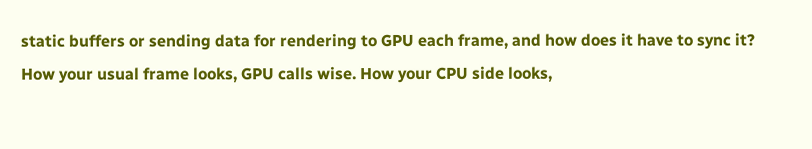static buffers or sending data for rendering to GPU each frame, and how does it have to sync it? How your usual frame looks, GPU calls wise. How your CPU side looks,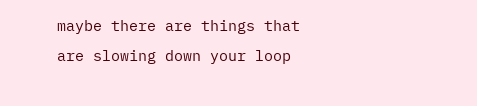maybe there are things that are slowing down your loop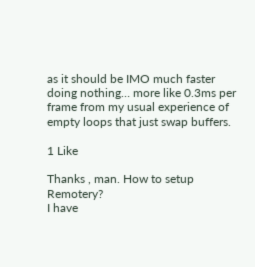as it should be IMO much faster doing nothing… more like 0.3ms per frame from my usual experience of empty loops that just swap buffers.

1 Like

Thanks , man. How to setup Remotery?
I have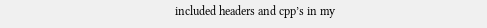included headers and cpp’s in my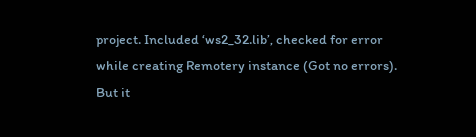project. Included ‘ws2_32.lib’, checked for error while creating Remotery instance (Got no errors).
But it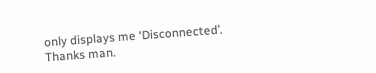only displays me ‘Disconnected’.
Thanks man.